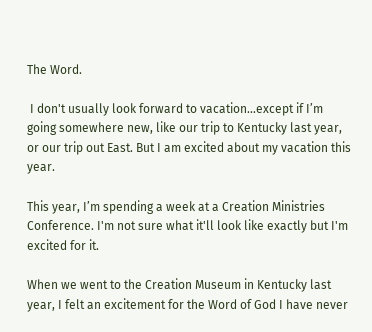The Word.

 I don't usually look forward to vacation...except if I’m going somewhere new, like our trip to Kentucky last year, or our trip out East. But I am excited about my vacation this year.

This year, I’m spending a week at a Creation Ministries Conference. I'm not sure what it'll look like exactly but I'm excited for it.

When we went to the Creation Museum in Kentucky last year, I felt an excitement for the Word of God I have never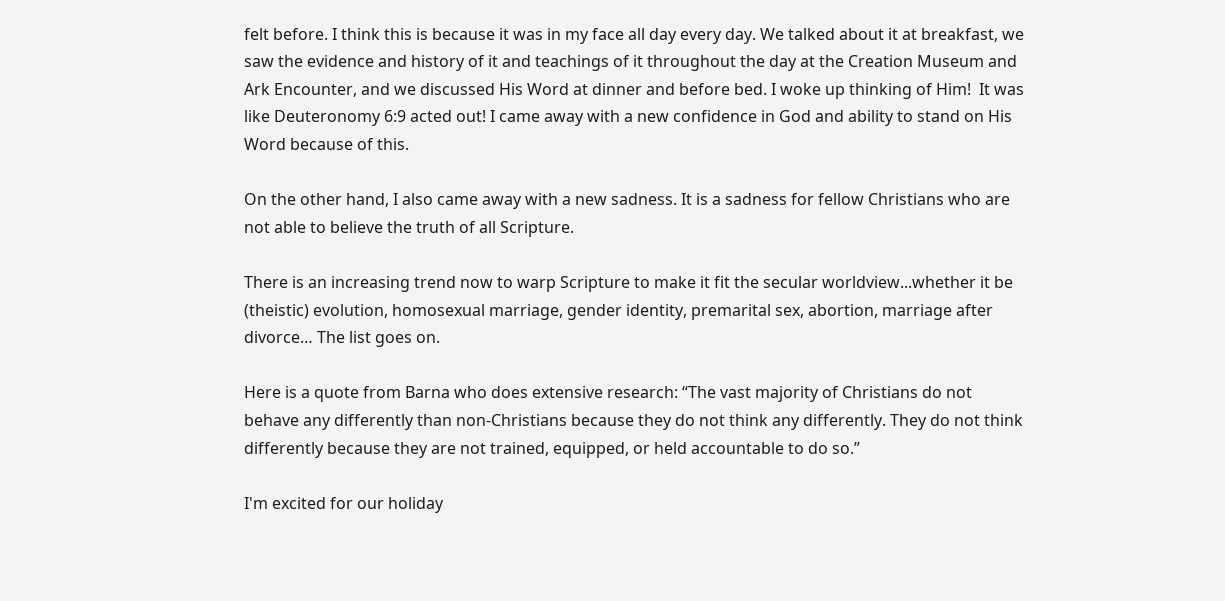felt before. I think this is because it was in my face all day every day. We talked about it at breakfast, we saw the evidence and history of it and teachings of it throughout the day at the Creation Museum and Ark Encounter, and we discussed His Word at dinner and before bed. I woke up thinking of Him!  It was like Deuteronomy 6:9 acted out! I came away with a new confidence in God and ability to stand on His Word because of this.

On the other hand, I also came away with a new sadness. It is a sadness for fellow Christians who are not able to believe the truth of all Scripture.

There is an increasing trend now to warp Scripture to make it fit the secular worldview...whether it be (theistic) evolution, homosexual marriage, gender identity, premarital sex, abortion, marriage after divorce… The list goes on.

Here is a quote from Barna who does extensive research: “The vast majority of Christians do not behave any differently than non-Christians because they do not think any differently. They do not think differently because they are not trained, equipped, or held accountable to do so.”

I'm excited for our holiday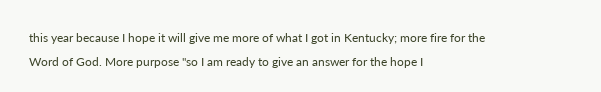this year because I hope it will give me more of what I got in Kentucky; more fire for the Word of God. More purpose "so I am ready to give an answer for the hope I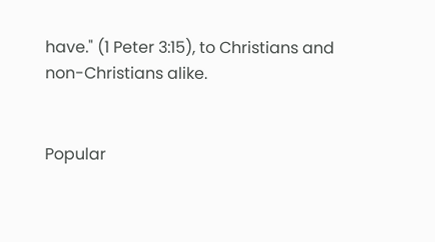have." (1 Peter 3:15), to Christians and non-Christians alike.


Popular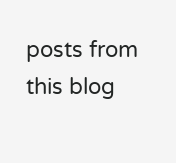posts from this blog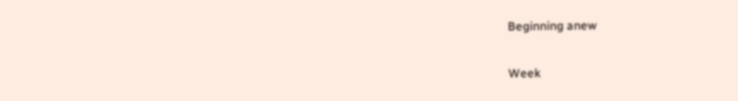Beginning anew

Week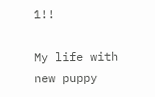1!!

My life with new puppy